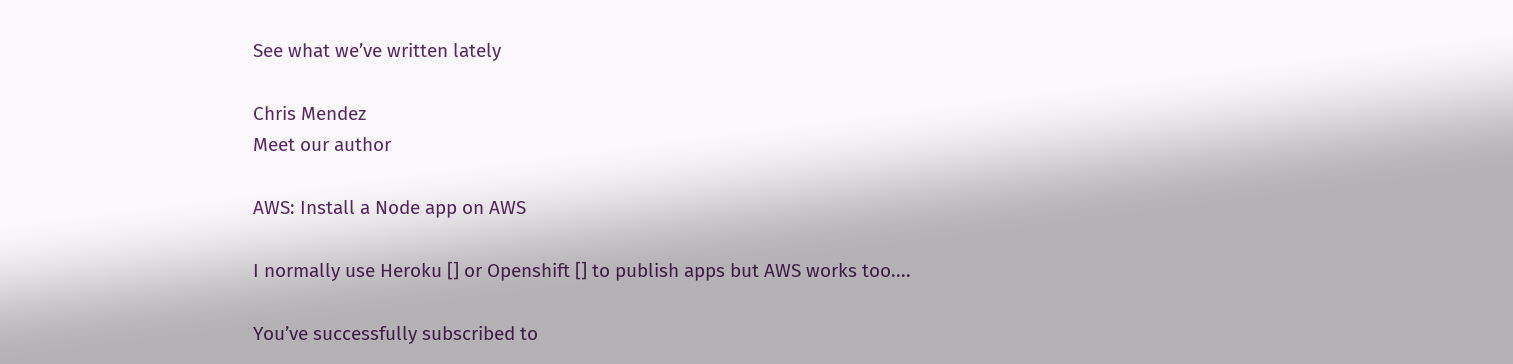See what we’ve written lately

Chris Mendez
Meet our author

AWS: Install a Node app on AWS

I normally use Heroku [] or Openshift [] to publish apps but AWS works too....

You’ve successfully subscribed to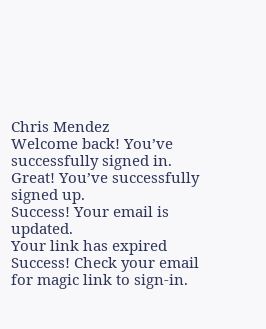Chris Mendez
Welcome back! You’ve successfully signed in.
Great! You’ve successfully signed up.
Success! Your email is updated.
Your link has expired
Success! Check your email for magic link to sign-in.